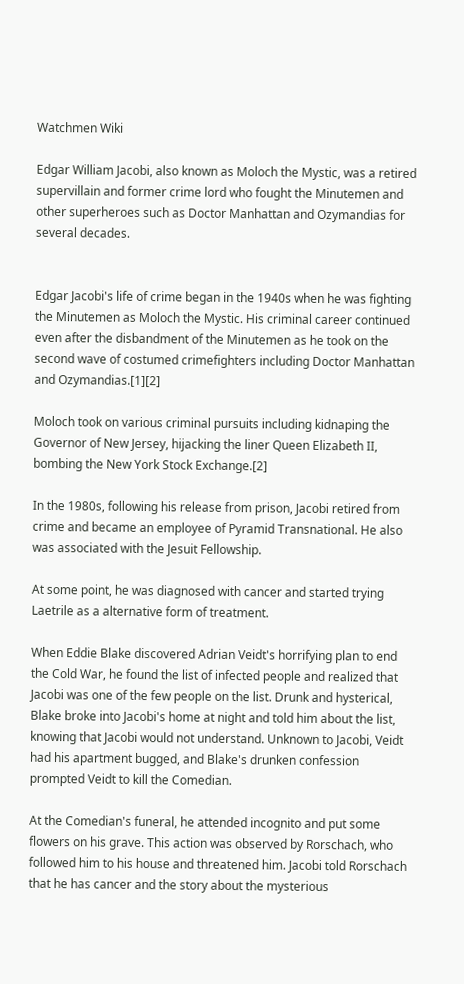Watchmen Wiki

Edgar William Jacobi, also known as Moloch the Mystic, was a retired supervillain and former crime lord who fought the Minutemen and other superheroes such as Doctor Manhattan and Ozymandias for several decades.


Edgar Jacobi's life of crime began in the 1940s when he was fighting the Minutemen as Moloch the Mystic. His criminal career continued even after the disbandment of the Minutemen as he took on the second wave of costumed crimefighters including Doctor Manhattan and Ozymandias.[1][2]

Moloch took on various criminal pursuits including kidnaping the Governor of New Jersey, hijacking the liner Queen Elizabeth II, bombing the New York Stock Exchange.[2]

In the 1980s, following his release from prison, Jacobi retired from crime and became an employee of Pyramid Transnational. He also was associated with the Jesuit Fellowship.

At some point, he was diagnosed with cancer and started trying Laetrile as a alternative form of treatment.

When Eddie Blake discovered Adrian Veidt's horrifying plan to end the Cold War, he found the list of infected people and realized that Jacobi was one of the few people on the list. Drunk and hysterical, Blake broke into Jacobi's home at night and told him about the list, knowing that Jacobi would not understand. Unknown to Jacobi, Veidt had his apartment bugged, and Blake's drunken confession prompted Veidt to kill the Comedian.

At the Comedian's funeral, he attended incognito and put some flowers on his grave. This action was observed by Rorschach, who followed him to his house and threatened him. Jacobi told Rorschach that he has cancer and the story about the mysterious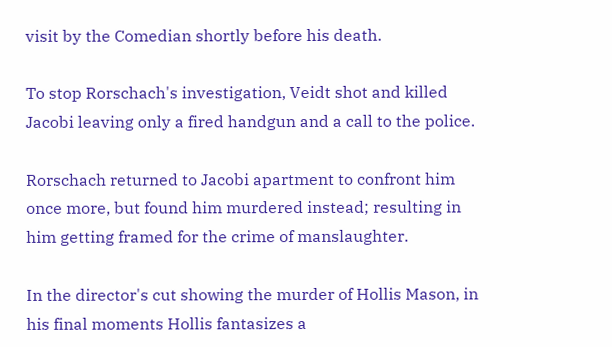visit by the Comedian shortly before his death.

To stop Rorschach's investigation, Veidt shot and killed Jacobi leaving only a fired handgun and a call to the police.

Rorschach returned to Jacobi apartment to confront him once more, but found him murdered instead; resulting in him getting framed for the crime of manslaughter.

In the director's cut showing the murder of Hollis Mason, in his final moments Hollis fantasizes a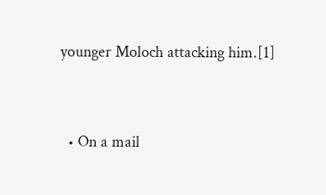younger Moloch attacking him.[1]


  • On a mail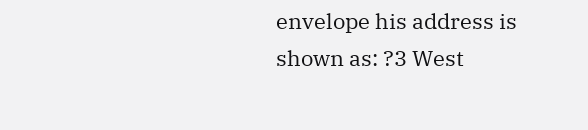envelope his address is shown as: ?3 West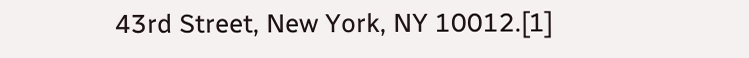43rd Street, New York, NY 10012.[1]